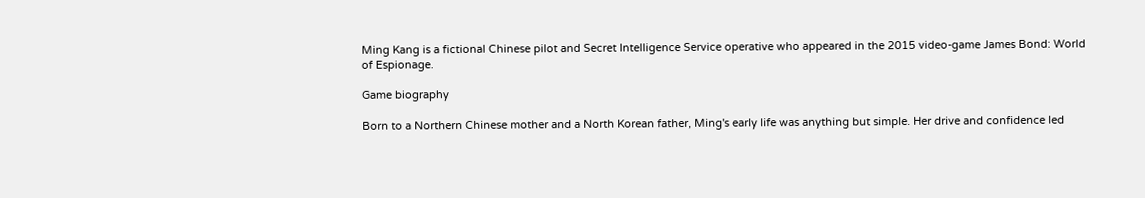Ming Kang is a fictional Chinese pilot and Secret Intelligence Service operative who appeared in the 2015 video-game James Bond: World of Espionage.

Game biography

Born to a Northern Chinese mother and a North Korean father, Ming's early life was anything but simple. Her drive and confidence led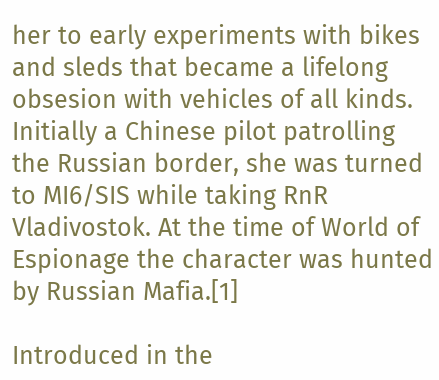her to early experiments with bikes and sleds that became a lifelong obsesion with vehicles of all kinds. Initially a Chinese pilot patrolling the Russian border, she was turned to MI6/SIS while taking RnR Vladivostok. At the time of World of Espionage the character was hunted by Russian Mafia.[1]

Introduced in the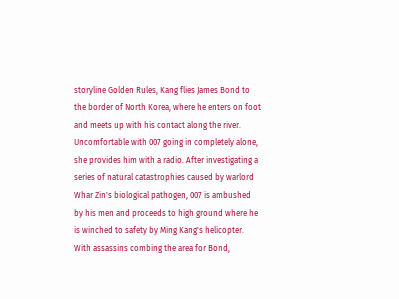storyline Golden Rules, Kang flies James Bond to the border of North Korea, where he enters on foot and meets up with his contact along the river. Uncomfortable with 007 going in completely alone, she provides him with a radio. After investigating a series of natural catastrophies caused by warlord Whar Zin's biological pathogen, 007 is ambushed by his men and proceeds to high ground where he is winched to safety by Ming Kang's helicopter. With assassins combing the area for Bond,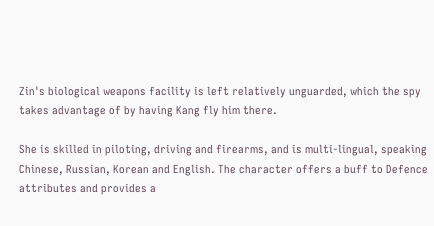Zin's biological weapons facility is left relatively unguarded, which the spy takes advantage of by having Kang fly him there.

She is skilled in piloting, driving and firearms, and is multi-lingual, speaking Chinese, Russian, Korean and English. The character offers a buff to Defence attributes and provides a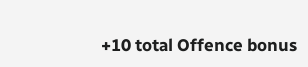+10 total Offence bonus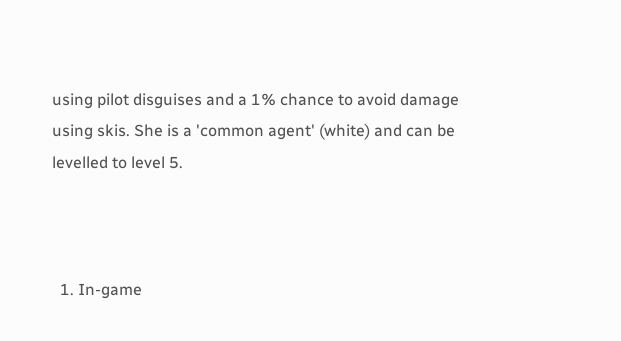using pilot disguises and a 1% chance to avoid damage using skis. She is a 'common agent' (white) and can be levelled to level 5.



  1. In-game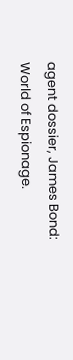agent dossier, James Bond: World of Espionage.